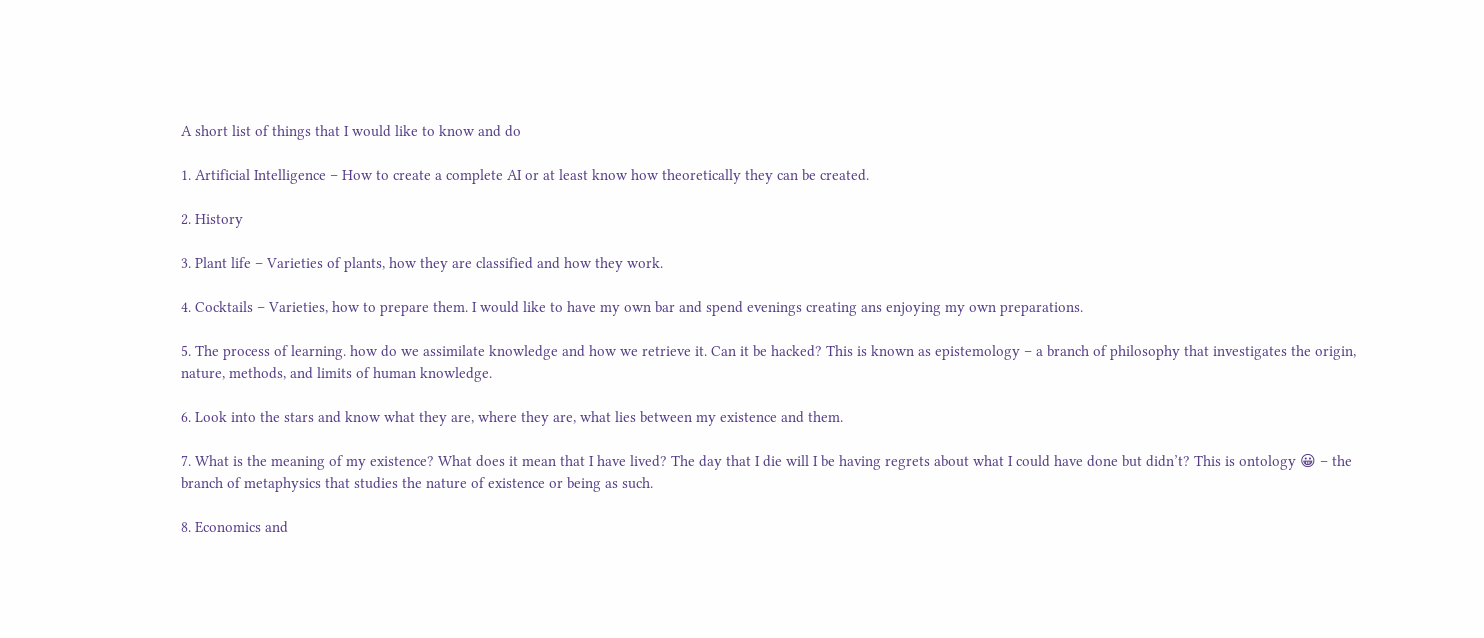A short list of things that I would like to know and do

1. Artificial Intelligence – How to create a complete AI or at least know how theoretically they can be created.

2. History

3. Plant life – Varieties of plants, how they are classified and how they work.

4. Cocktails – Varieties, how to prepare them. I would like to have my own bar and spend evenings creating ans enjoying my own preparations.

5. The process of learning. how do we assimilate knowledge and how we retrieve it. Can it be hacked? This is known as epistemology – a branch of philosophy that investigates the origin, nature, methods, and limits of human knowledge.

6. Look into the stars and know what they are, where they are, what lies between my existence and them.

7. What is the meaning of my existence? What does it mean that I have lived? The day that I die will I be having regrets about what I could have done but didn’t? This is ontology 😀 – the branch of metaphysics that studies the nature of existence or being as such.

8. Economics and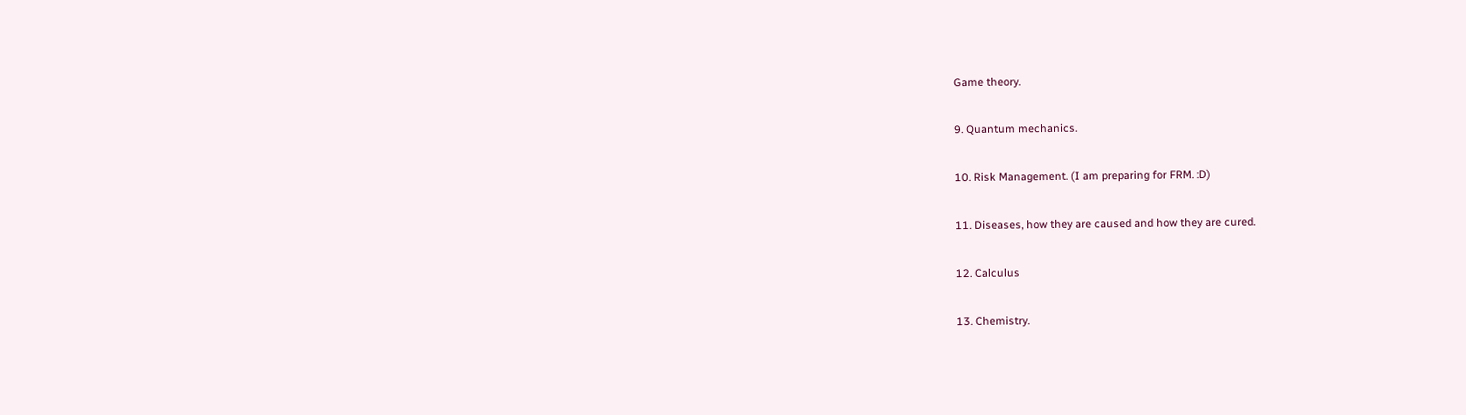Game theory.

9. Quantum mechanics.

10. Risk Management. (I am preparing for FRM. :D)

11. Diseases, how they are caused and how they are cured.

12. Calculus

13. Chemistry.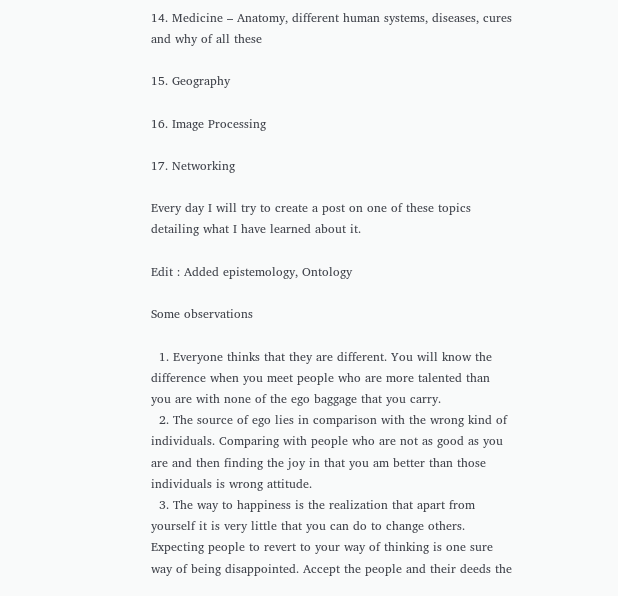14. Medicine – Anatomy, different human systems, diseases, cures and why of all these

15. Geography

16. Image Processing

17. Networking

Every day I will try to create a post on one of these topics detailing what I have learned about it.

Edit : Added epistemology, Ontology

Some observations

  1. Everyone thinks that they are different. You will know the difference when you meet people who are more talented than you are with none of the ego baggage that you carry.
  2. The source of ego lies in comparison with the wrong kind of individuals. Comparing with people who are not as good as you are and then finding the joy in that you am better than those individuals is wrong attitude.
  3. The way to happiness is the realization that apart from yourself it is very little that you can do to change others. Expecting people to revert to your way of thinking is one sure way of being disappointed. Accept the people and their deeds the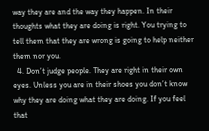way they are and the way they happen. In their thoughts what they are doing is right. You trying to tell them that they are wrong is going to help neither them nor you.
  4. Don’t judge people. They are right in their own eyes. Unless you are in their shoes you don’t know why they are doing what they are doing. If you feel that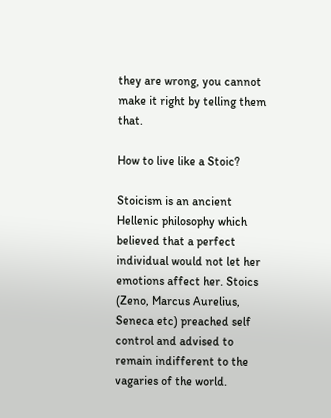they are wrong, you cannot make it right by telling them that.

How to live like a Stoic?

Stoicism is an ancient Hellenic philosophy which believed that a perfect individual would not let her emotions affect her. Stoics (Zeno, Marcus Aurelius, Seneca etc) preached self control and advised to remain indifferent to the vagaries of the world.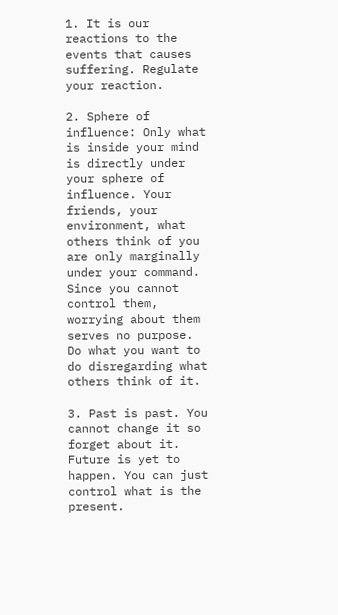1. It is our reactions to the events that causes suffering. Regulate your reaction.

2. Sphere of influence: Only what is inside your mind is directly under your sphere of influence. Your friends, your environment, what others think of you are only marginally under your command. Since you cannot control them, worrying about them serves no purpose. Do what you want to do disregarding what others think of it.

3. Past is past. You cannot change it so forget about it. Future is yet to happen. You can just control what is the present.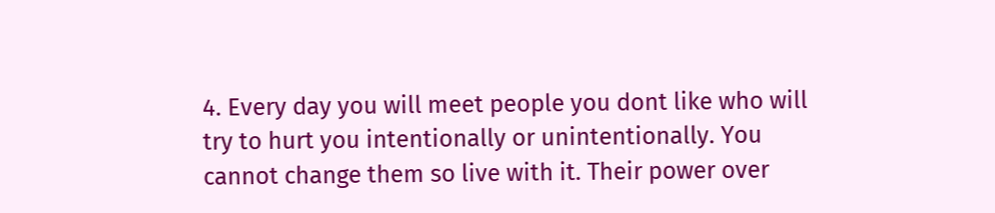4. Every day you will meet people you dont like who will try to hurt you intentionally or unintentionally. You cannot change them so live with it. Their power over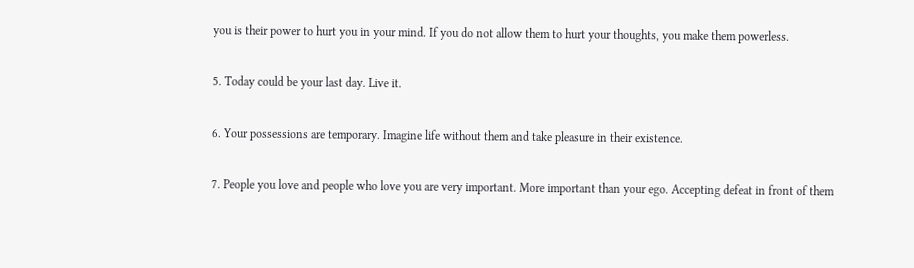you is their power to hurt you in your mind. If you do not allow them to hurt your thoughts, you make them powerless.

5. Today could be your last day. Live it.

6. Your possessions are temporary. Imagine life without them and take pleasure in their existence.

7. People you love and people who love you are very important. More important than your ego. Accepting defeat in front of them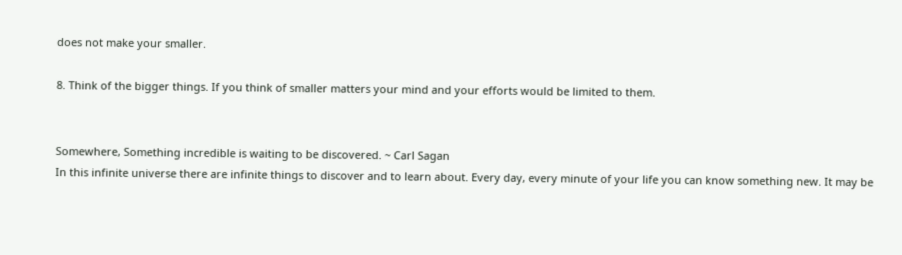does not make your smaller.

8. Think of the bigger things. If you think of smaller matters your mind and your efforts would be limited to them.


Somewhere, Something incredible is waiting to be discovered. ~ Carl Sagan
In this infinite universe there are infinite things to discover and to learn about. Every day, every minute of your life you can know something new. It may be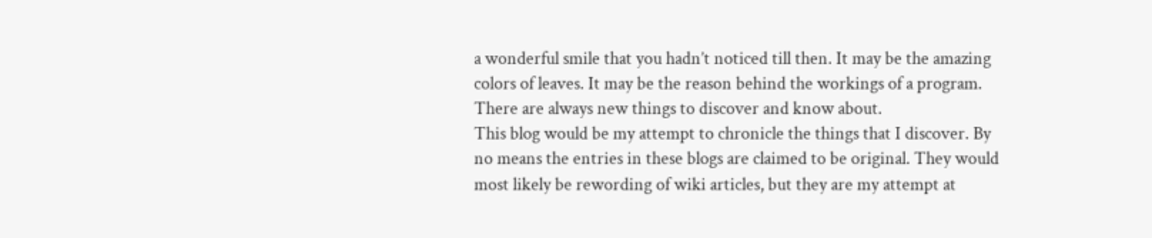a wonderful smile that you hadn’t noticed till then. It may be the amazing colors of leaves. It may be the reason behind the workings of a program. There are always new things to discover and know about.
This blog would be my attempt to chronicle the things that I discover. By no means the entries in these blogs are claimed to be original. They would most likely be rewording of wiki articles, but they are my attempt at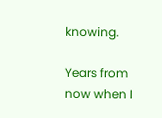knowing.

Years from now when I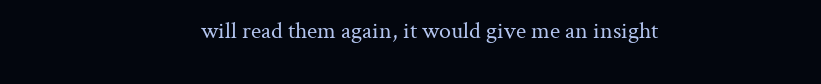will read them again, it would give me an insight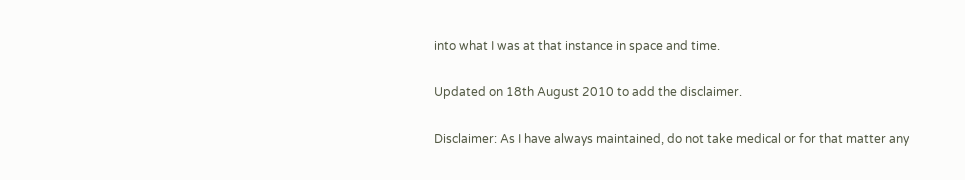into what I was at that instance in space and time.

Updated on 18th August 2010 to add the disclaimer.

Disclaimer: As I have always maintained, do not take medical or for that matter any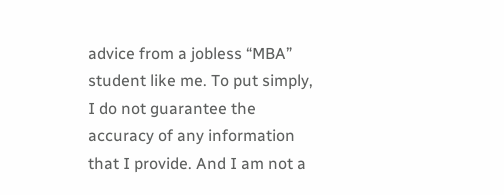advice from a jobless “MBA” student like me. To put simply, I do not guarantee the accuracy of any information that I provide. And I am not a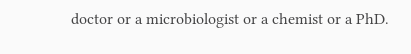doctor or a microbiologist or a chemist or a PhD.